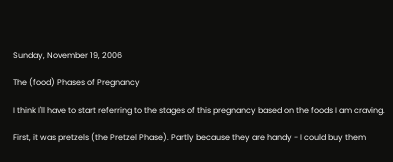Sunday, November 19, 2006

The (food) Phases of Pregnancy

I think I'll have to start referring to the stages of this pregnancy based on the foods I am craving.

First, it was pretzels (the Pretzel Phase). Partly because they are handy - I could buy them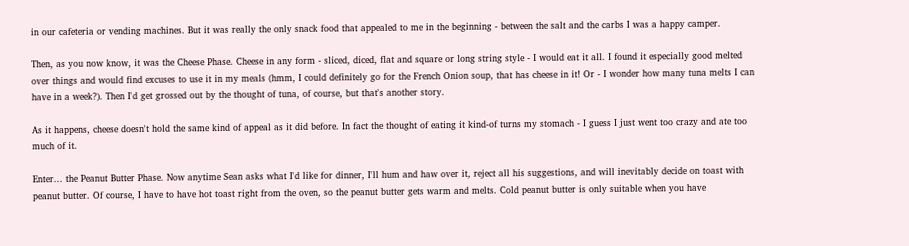in our cafeteria or vending machines. But it was really the only snack food that appealed to me in the beginning - between the salt and the carbs I was a happy camper.

Then, as you now know, it was the Cheese Phase. Cheese in any form - sliced, diced, flat and square or long string style - I would eat it all. I found it especially good melted over things and would find excuses to use it in my meals (hmm, I could definitely go for the French Onion soup, that has cheese in it! Or - I wonder how many tuna melts I can have in a week?). Then I'd get grossed out by the thought of tuna, of course, but that's another story.

As it happens, cheese doesn't hold the same kind of appeal as it did before. In fact the thought of eating it kind-of turns my stomach - I guess I just went too crazy and ate too much of it.

Enter... the Peanut Butter Phase. Now anytime Sean asks what I'd like for dinner, I'll hum and haw over it, reject all his suggestions, and will inevitably decide on toast with peanut butter. Of course, I have to have hot toast right from the oven, so the peanut butter gets warm and melts. Cold peanut butter is only suitable when you have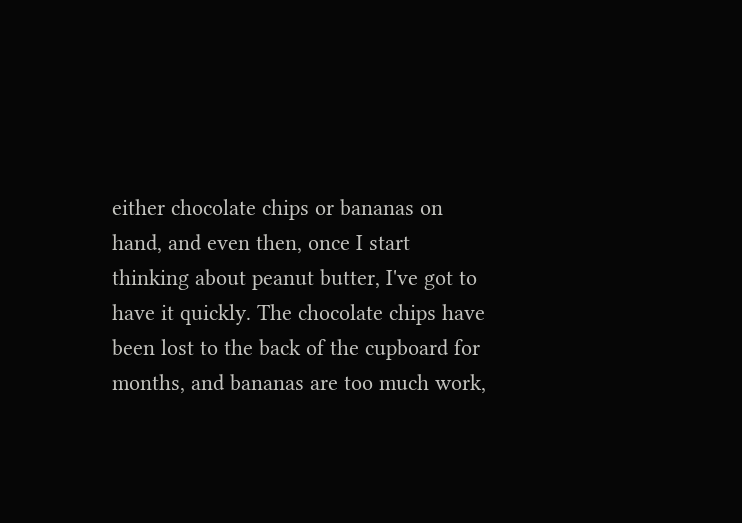either chocolate chips or bananas on hand, and even then, once I start thinking about peanut butter, I've got to have it quickly. The chocolate chips have been lost to the back of the cupboard for months, and bananas are too much work,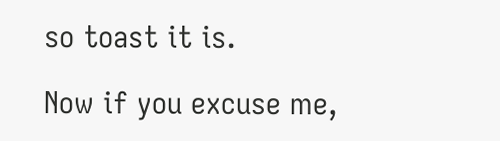so toast it is.

Now if you excuse me,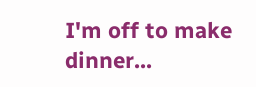I'm off to make dinner...